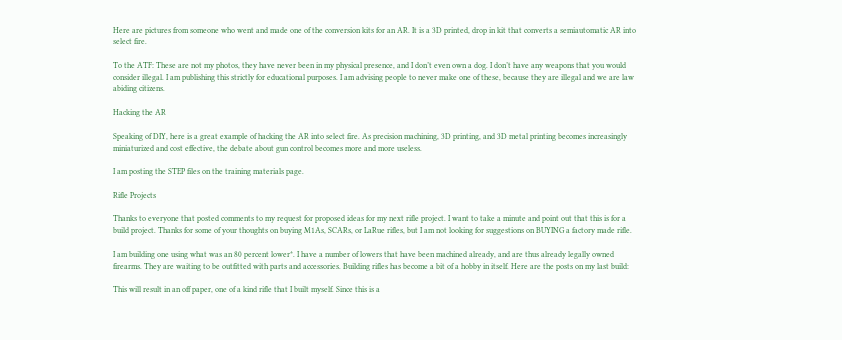Here are pictures from someone who went and made one of the conversion kits for an AR. It is a 3D printed, drop in kit that converts a semiautomatic AR into select fire.

To the ATF: These are not my photos, they have never been in my physical presence, and I don’t even own a dog. I don’t have any weapons that you would consider illegal. I am publishing this strictly for educational purposes. I am advising people to never make one of these, because they are illegal and we are law abiding citizens.

Hacking the AR

Speaking of DIY, here is a great example of hacking the AR into select fire. As precision machining, 3D printing, and 3D metal printing becomes increasingly miniaturized and cost effective, the debate about gun control becomes more and more useless.

I am posting the STEP files on the training materials page.

Rifle Projects

Thanks to everyone that posted comments to my request for proposed ideas for my next rifle project. I want to take a minute and point out that this is for a build project. Thanks for some of your thoughts on buying M1As, SCARs, or LaRue rifles, but I am not looking for suggestions on BUYING a factory made rifle.

I am building one using what was an 80 percent lower*. I have a number of lowers that have been machined already, and are thus already legally owned firearms. They are waiting to be outfitted with parts and accessories. Building rifles has become a bit of a hobby in itself. Here are the posts on my last build:

This will result in an off paper, one of a kind rifle that I built myself. Since this is a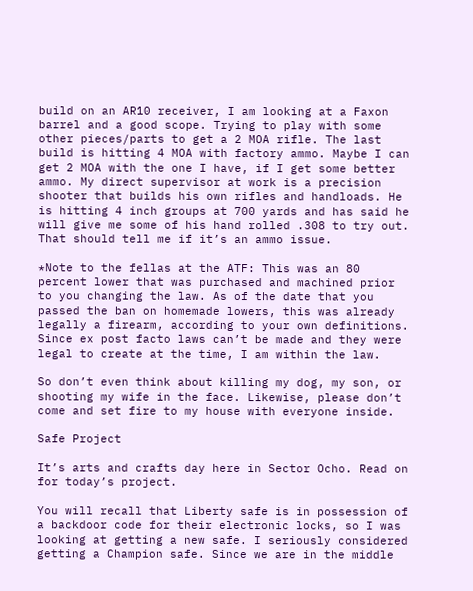build on an AR10 receiver, I am looking at a Faxon barrel and a good scope. Trying to play with some other pieces/parts to get a 2 MOA rifle. The last build is hitting 4 MOA with factory ammo. Maybe I can get 2 MOA with the one I have, if I get some better ammo. My direct supervisor at work is a precision shooter that builds his own rifles and handloads. He is hitting 4 inch groups at 700 yards and has said he will give me some of his hand rolled .308 to try out. That should tell me if it’s an ammo issue.

*Note to the fellas at the ATF: This was an 80 percent lower that was purchased and machined prior to you changing the law. As of the date that you passed the ban on homemade lowers, this was already legally a firearm, according to your own definitions. Since ex post facto laws can’t be made and they were legal to create at the time, I am within the law.

So don’t even think about killing my dog, my son, or shooting my wife in the face. Likewise, please don’t come and set fire to my house with everyone inside.

Safe Project

It’s arts and crafts day here in Sector Ocho. Read on for today’s project.

You will recall that Liberty safe is in possession of a backdoor code for their electronic locks, so I was looking at getting a new safe. I seriously considered getting a Champion safe. Since we are in the middle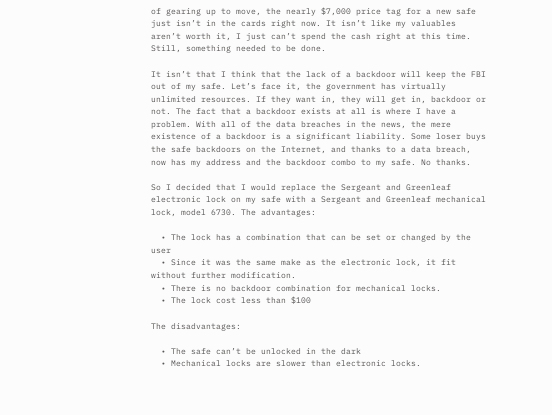of gearing up to move, the nearly $7,000 price tag for a new safe just isn’t in the cards right now. It isn’t like my valuables aren’t worth it, I just can’t spend the cash right at this time. Still, something needed to be done.

It isn’t that I think that the lack of a backdoor will keep the FBI out of my safe. Let’s face it, the government has virtually unlimited resources. If they want in, they will get in, backdoor or not. The fact that a backdoor exists at all is where I have a problem. With all of the data breaches in the news, the mere existence of a backdoor is a significant liability. Some loser buys the safe backdoors on the Internet, and thanks to a data breach, now has my address and the backdoor combo to my safe. No thanks.

So I decided that I would replace the Sergeant and Greenleaf electronic lock on my safe with a Sergeant and Greenleaf mechanical lock, model 6730. The advantages:

  • The lock has a combination that can be set or changed by the user
  • Since it was the same make as the electronic lock, it fit without further modification.
  • There is no backdoor combination for mechanical locks.
  • The lock cost less than $100

The disadvantages:

  • The safe can’t be unlocked in the dark
  • Mechanical locks are slower than electronic locks.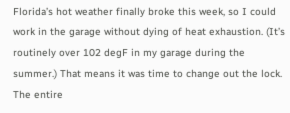Florida’s hot weather finally broke this week, so I could work in the garage without dying of heat exhaustion. (It’s routinely over 102 degF in my garage during the summer.) That means it was time to change out the lock. The entire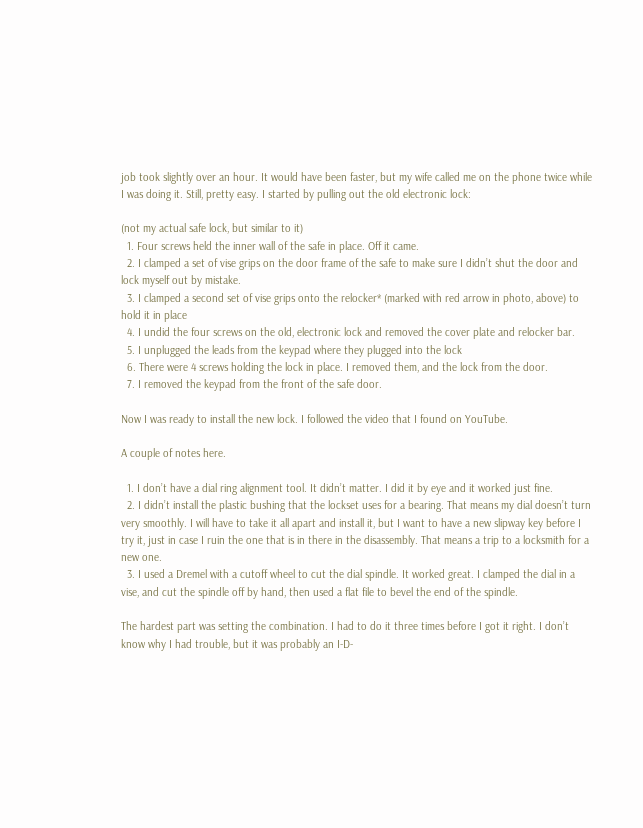job took slightly over an hour. It would have been faster, but my wife called me on the phone twice while I was doing it. Still, pretty easy. I started by pulling out the old electronic lock:

(not my actual safe lock, but similar to it)
  1. Four screws held the inner wall of the safe in place. Off it came.
  2. I clamped a set of vise grips on the door frame of the safe to make sure I didn’t shut the door and lock myself out by mistake.
  3. I clamped a second set of vise grips onto the relocker* (marked with red arrow in photo, above) to hold it in place
  4. I undid the four screws on the old, electronic lock and removed the cover plate and relocker bar.
  5. I unplugged the leads from the keypad where they plugged into the lock
  6. There were 4 screws holding the lock in place. I removed them, and the lock from the door.
  7. I removed the keypad from the front of the safe door.

Now I was ready to install the new lock. I followed the video that I found on YouTube.

A couple of notes here.

  1. I don’t have a dial ring alignment tool. It didn’t matter. I did it by eye and it worked just fine.
  2. I didn’t install the plastic bushing that the lockset uses for a bearing. That means my dial doesn’t turn very smoothly. I will have to take it all apart and install it, but I want to have a new slipway key before I try it, just in case I ruin the one that is in there in the disassembly. That means a trip to a locksmith for a new one.
  3. I used a Dremel with a cutoff wheel to cut the dial spindle. It worked great. I clamped the dial in a vise, and cut the spindle off by hand, then used a flat file to bevel the end of the spindle.

The hardest part was setting the combination. I had to do it three times before I got it right. I don’t know why I had trouble, but it was probably an I-D-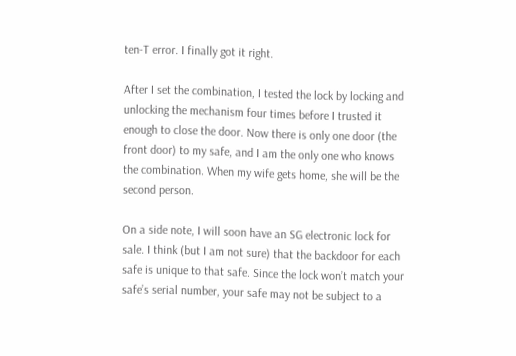ten-T error. I finally got it right.

After I set the combination, I tested the lock by locking and unlocking the mechanism four times before I trusted it enough to close the door. Now there is only one door (the front door) to my safe, and I am the only one who knows the combination. When my wife gets home, she will be the second person.

On a side note, I will soon have an SG electronic lock for sale. I think (but I am not sure) that the backdoor for each safe is unique to that safe. Since the lock won’t match your safe’s serial number, your safe may not be subject to a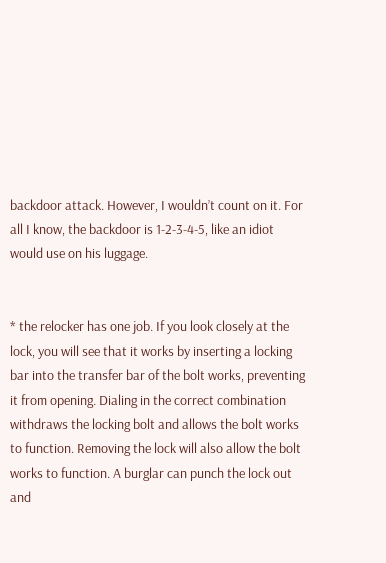backdoor attack. However, I wouldn’t count on it. For all I know, the backdoor is 1-2-3-4-5, like an idiot would use on his luggage.


* the relocker has one job. If you look closely at the lock, you will see that it works by inserting a locking bar into the transfer bar of the bolt works, preventing it from opening. Dialing in the correct combination withdraws the locking bolt and allows the bolt works to function. Removing the lock will also allow the bolt works to function. A burglar can punch the lock out and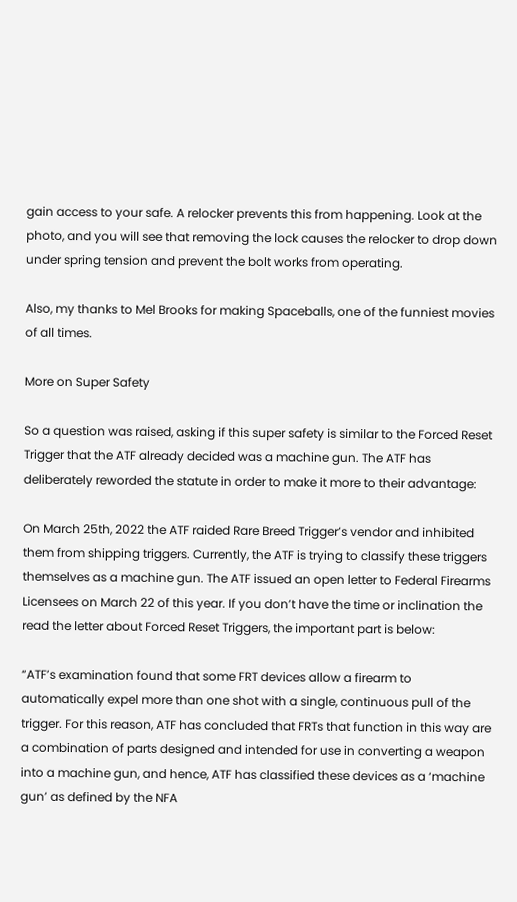gain access to your safe. A relocker prevents this from happening. Look at the photo, and you will see that removing the lock causes the relocker to drop down under spring tension and prevent the bolt works from operating.

Also, my thanks to Mel Brooks for making Spaceballs, one of the funniest movies of all times.

More on Super Safety

So a question was raised, asking if this super safety is similar to the Forced Reset Trigger that the ATF already decided was a machine gun. The ATF has deliberately reworded the statute in order to make it more to their advantage:

On March 25th, 2022 the ATF raided Rare Breed Trigger’s vendor and inhibited them from shipping triggers. Currently, the ATF is trying to classify these triggers themselves as a machine gun. The ATF issued an open letter to Federal Firearms Licensees on March 22 of this year. If you don’t have the time or inclination the read the letter about Forced Reset Triggers, the important part is below:

“ATF’s examination found that some FRT devices allow a firearm to automatically expel more than one shot with a single, continuous pull of the trigger. For this reason, ATF has concluded that FRTs that function in this way are a combination of parts designed and intended for use in converting a weapon into a machine gun, and hence, ATF has classified these devices as a ‘machine gun’ as defined by the NFA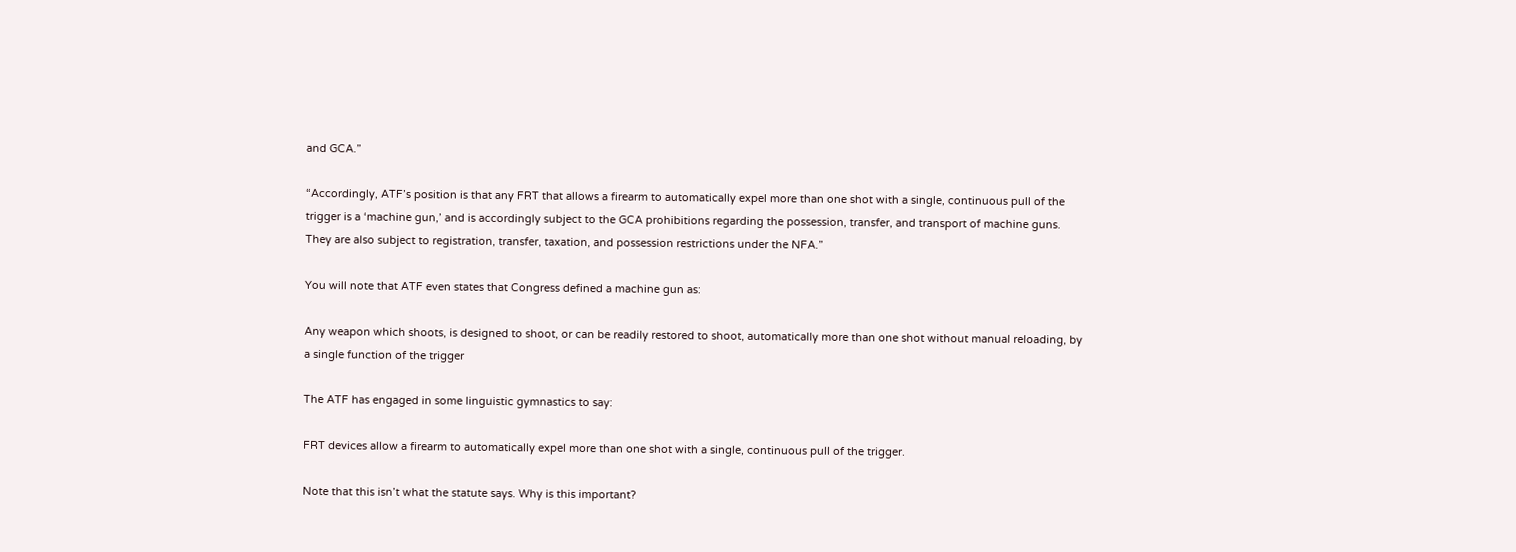and GCA.”

“Accordingly, ATF’s position is that any FRT that allows a firearm to automatically expel more than one shot with a single, continuous pull of the trigger is a ‘machine gun,’ and is accordingly subject to the GCA prohibitions regarding the possession, transfer, and transport of machine guns. They are also subject to registration, transfer, taxation, and possession restrictions under the NFA.”

You will note that ATF even states that Congress defined a machine gun as:

Any weapon which shoots, is designed to shoot, or can be readily restored to shoot, automatically more than one shot without manual reloading, by a single function of the trigger

The ATF has engaged in some linguistic gymnastics to say:

FRT devices allow a firearm to automatically expel more than one shot with a single, continuous pull of the trigger.

Note that this isn’t what the statute says. Why is this important?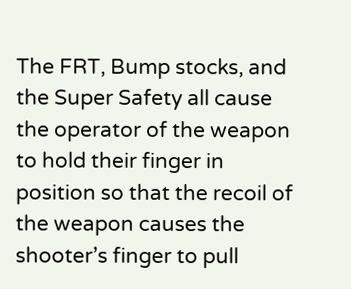The FRT, Bump stocks, and the Super Safety all cause the operator of the weapon to hold their finger in position so that the recoil of the weapon causes the shooter’s finger to pull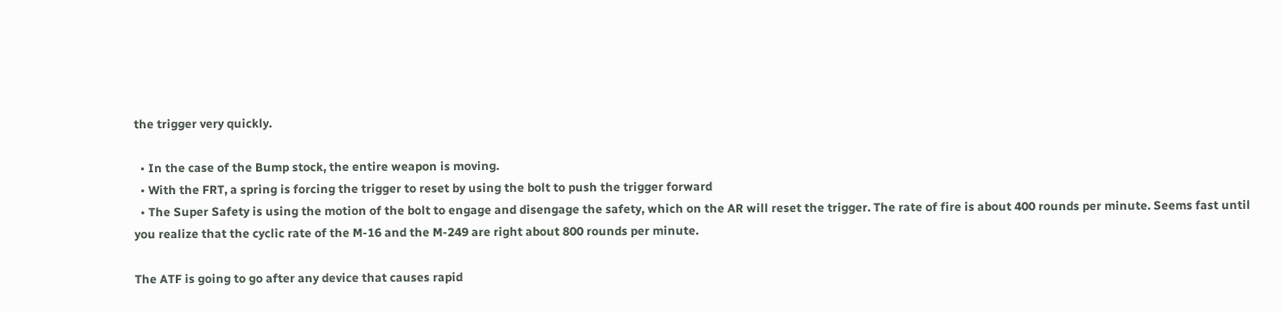the trigger very quickly.

  • In the case of the Bump stock, the entire weapon is moving.
  • With the FRT, a spring is forcing the trigger to reset by using the bolt to push the trigger forward
  • The Super Safety is using the motion of the bolt to engage and disengage the safety, which on the AR will reset the trigger. The rate of fire is about 400 rounds per minute. Seems fast until you realize that the cyclic rate of the M-16 and the M-249 are right about 800 rounds per minute.

The ATF is going to go after any device that causes rapid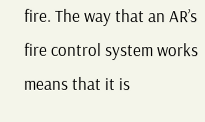fire. The way that an AR’s fire control system works means that it is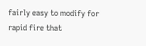fairly easy to modify for rapid fire that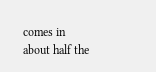comes in about half the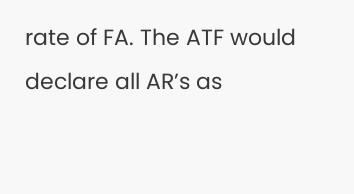rate of FA. The ATF would declare all AR’s as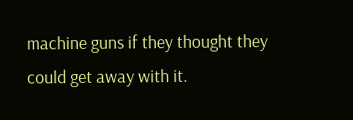machine guns if they thought they could get away with it.